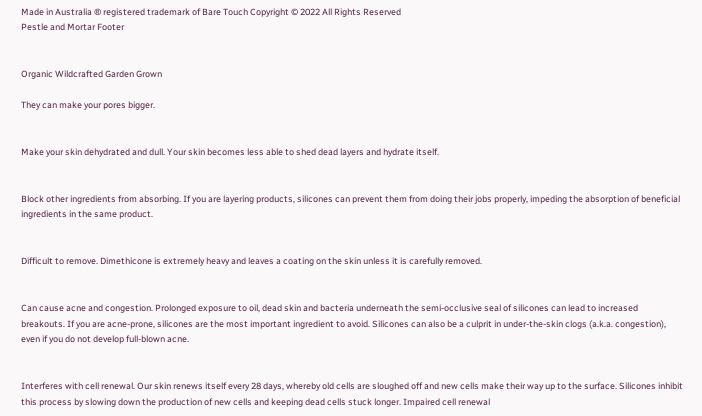Made in Australia ® registered trademark of Bare Touch Copyright © 2022 All Rights Reserved
Pestle and Mortar Footer


Organic Wildcrafted Garden Grown

They can make your pores bigger.


Make your skin dehydrated and dull. Your skin becomes less able to shed dead layers and hydrate itself.


Block other ingredients from absorbing. If you are layering products, silicones can prevent them from doing their jobs properly, impeding the absorption of beneficial ingredients in the same product.


Difficult to remove. Dimethicone is extremely heavy and leaves a coating on the skin unless it is carefully removed.


Can cause acne and congestion. Prolonged exposure to oil, dead skin and bacteria underneath the semi-occlusive seal of silicones can lead to increased breakouts. If you are acne-prone, silicones are the most important ingredient to avoid. Silicones can also be a culprit in under-the-skin clogs (a.k.a. congestion), even if you do not develop full-blown acne.


Interferes with cell renewal. Our skin renews itself every 28 days, whereby old cells are sloughed off and new cells make their way up to the surface. Silicones inhibit this process by slowing down the production of new cells and keeping dead cells stuck longer. Impaired cell renewal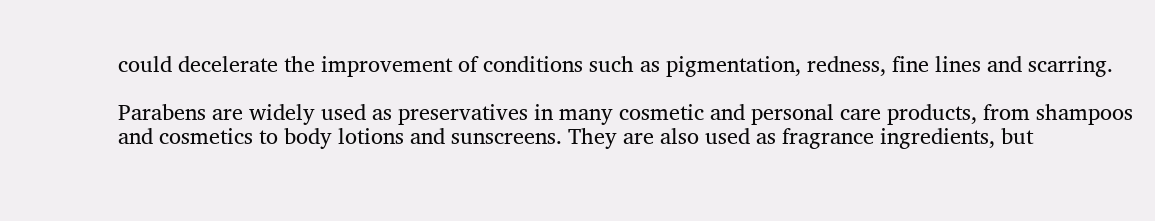could decelerate the improvement of conditions such as pigmentation, redness, fine lines and scarring.

Parabens are widely used as preservatives in many cosmetic and personal care products, from shampoos and cosmetics to body lotions and sunscreens. They are also used as fragrance ingredients, but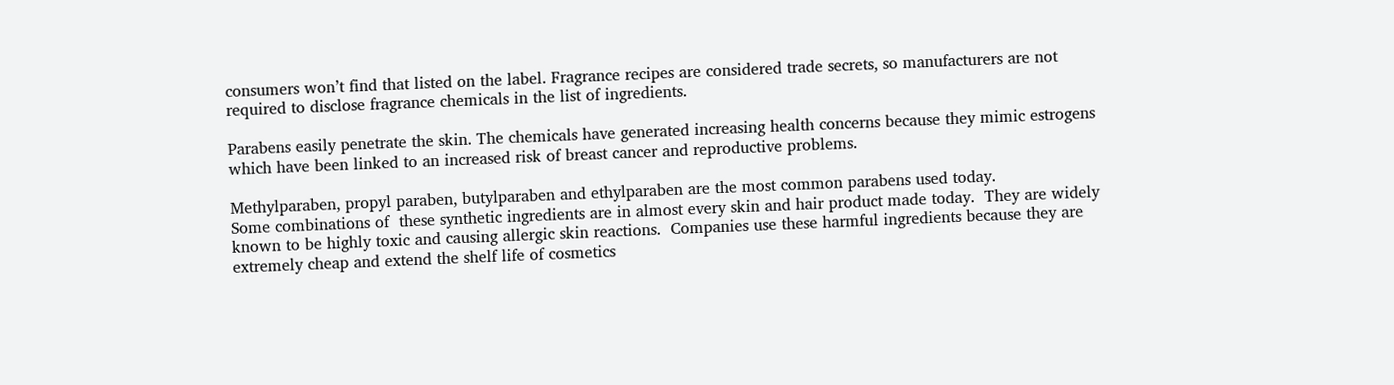consumers won’t find that listed on the label. Fragrance recipes are considered trade secrets, so manufacturers are not required to disclose fragrance chemicals in the list of ingredients.

Parabens easily penetrate the skin. The chemicals have generated increasing health concerns because they mimic estrogens which have been linked to an increased risk of breast cancer and reproductive problems.

Methylparaben, propyl paraben, butylparaben and ethylparaben are the most common parabens used today.
Some combinations of  these synthetic ingredients are in almost every skin and hair product made today.  They are widely known to be highly toxic and causing allergic skin reactions.  Companies use these harmful ingredients because they are extremely cheap and extend the shelf life of cosmetics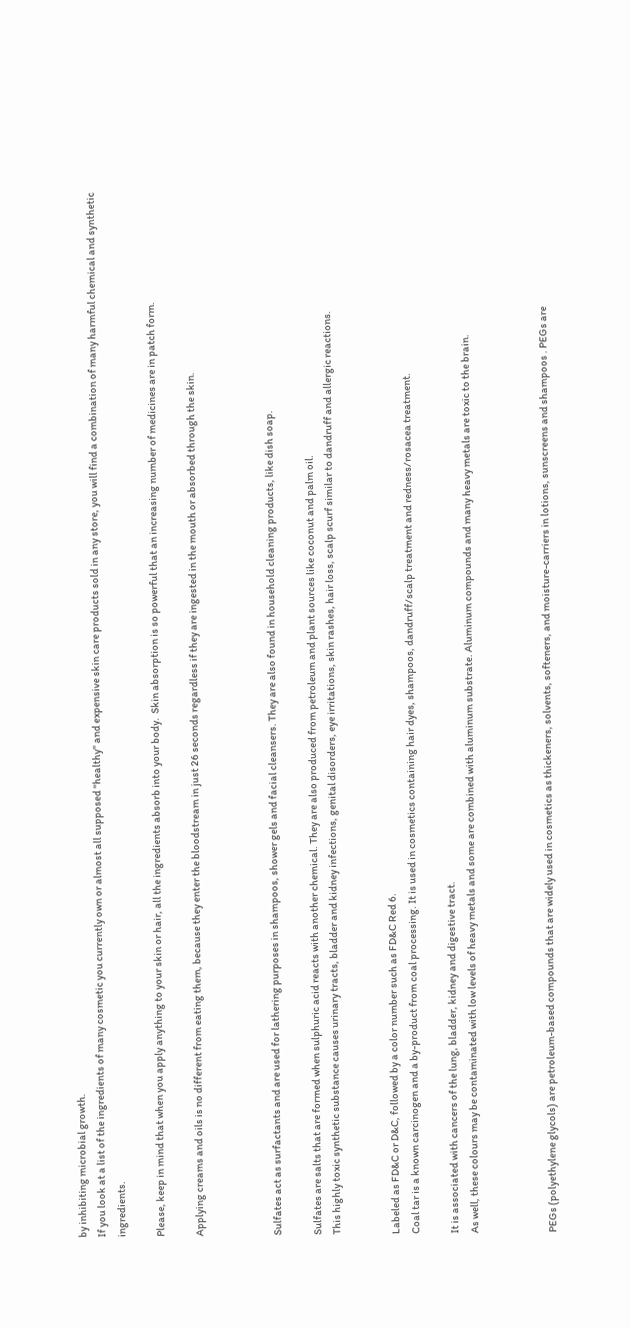by inhibiting microbial growth.
If you look at a list of the ingredients of many cosmetic you currently own or almost all supposed "healthy" and expensive skin care products sold in any store, you will find a combination of many harmful chemical and synthetic ingredients.

Please, keep in mind that when you apply anything to your skin or hair, all the ingredients absorb into your body.  Skin absorption is so powerful that an increasing number of medicines are in patch form.

Applying creams and oils is no different from eating them, because they enter the bloodstream in just 26 seconds regardless if they are ingested in the mouth or absorbed through the skin.



Sulfates act as surfactants and are used for lathering purposes in shampoos, shower gels and facial cleansers. They are also found in household cleaning products, like dish soap.

Sulfates are salts that are formed when sulphuric acid reacts with another chemical. They are also produced from petroleum and plant sources like coconut and palm oil.
This highly toxic synthetic substance causes urinary tracts, bladder and kidney infections, genital disorders, eye irritations, skin rashes, hair loss, scalp scurf similar to dandruff and allergic reactions.


Labeled as FD&C or D&C, followed by a color number such as FD&C Red 6.
Coal tar is a known carcinogen and a by-product from coal processing. It is used in cosmetics containing hair dyes, shampoos, dandruff/scalp treatment and redness/rosacea treatment.

It is associated with cancers of the lung, bladder, kidney and digestive tract.
As well, these colours may be contaminated with low levels of heavy metals and some are combined with aluminum substrate. Aluminum compounds and many heavy metals are toxic to the brain.



PEGs (polyethylene glycols) are petroleum-based compounds that are widely used in cosmetics as thickeners, solvents, softeners, and moisture-carriers in lotions, sunscreens and shampoos . PEGs are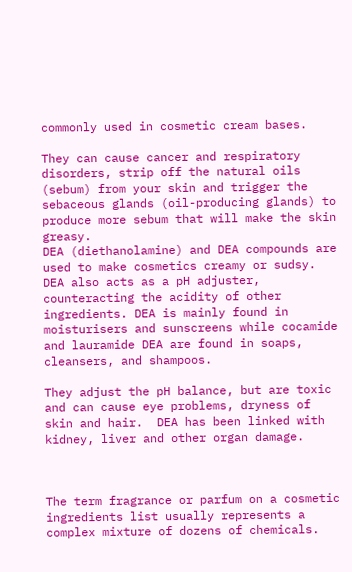commonly used in cosmetic cream bases.

They can cause cancer and respiratory disorders, strip off the natural oils (sebum) from your skin and trigger the sebaceous glands (oil-producing glands) to produce more sebum that will make the skin greasy.
DEA (diethanolamine) and DEA compounds are used to make cosmetics creamy or sudsy. DEA also acts as a pH adjuster, counteracting the acidity of other ingredients. DEA is mainly found in moisturisers and sunscreens while cocamide and lauramide DEA are found in soaps, cleansers, and shampoos.

They adjust the pH balance, but are toxic and can cause eye problems, dryness of skin and hair.  DEA has been linked with kidney, liver and other organ damage.



The term fragrance or parfum on a cosmetic ingredients list usually represents a complex mixture of dozens of chemicals.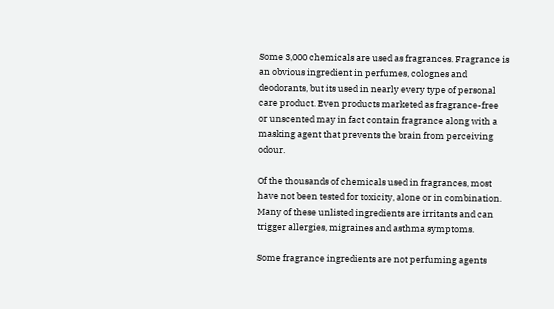Some 3,000 chemicals are used as fragrances. Fragrance is an obvious ingredient in perfumes, colognes and deodorants, but its used in nearly every type of personal care product. Even products marketed as fragrance-free or unscented may in fact contain fragrance along with a masking agent that prevents the brain from perceiving odour.

Of the thousands of chemicals used in fragrances, most have not been tested for toxicity, alone or in combination. Many of these unlisted ingredients are irritants and can trigger allergies, migraines and asthma symptoms.

Some fragrance ingredients are not perfuming agents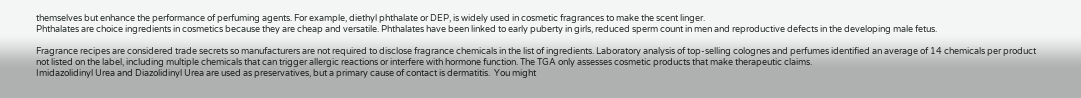themselves but enhance the performance of perfuming agents. For example, diethyl phthalate or DEP, is widely used in cosmetic fragrances to make the scent linger.
Phthalates are choice ingredients in cosmetics because they are cheap and versatile. Phthalates have been linked to early puberty in girls, reduced sperm count in men and reproductive defects in the developing male fetus.

Fragrance recipes are considered trade secrets so manufacturers are not required to disclose fragrance chemicals in the list of ingredients. Laboratory analysis of top-selling colognes and perfumes identified an average of 14 chemicals per product not listed on the label, including multiple chemicals that can trigger allergic reactions or interfere with hormone function. The TGA only assesses cosmetic products that make therapeutic claims.
Imidazolidinyl Urea and Diazolidinyl Urea are used as preservatives, but a primary cause of contact is dermatitis.  You might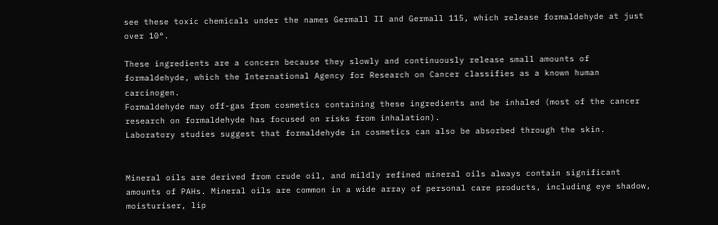see these toxic chemicals under the names Germall II and Germall 115, which release formaldehyde at just over 10°.

These ingredients are a concern because they slowly and continuously release small amounts of formaldehyde, which the International Agency for Research on Cancer classifies as a known human carcinogen.
Formaldehyde may off-gas from cosmetics containing these ingredients and be inhaled (most of the cancer research on formaldehyde has focused on risks from inhalation).
Laboratory studies suggest that formaldehyde in cosmetics can also be absorbed through the skin.


Mineral oils are derived from crude oil, and mildly refined mineral oils always contain significant amounts of PAHs. Mineral oils are common in a wide array of personal care products, including eye shadow, moisturiser, lip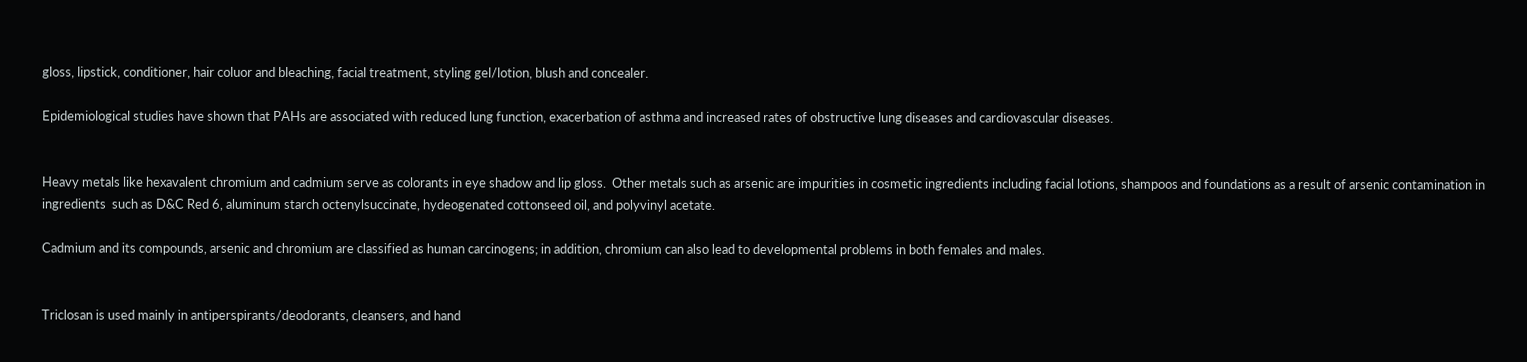gloss, lipstick, conditioner, hair coluor and bleaching, facial treatment, styling gel/lotion, blush and concealer.

Epidemiological studies have shown that PAHs are associated with reduced lung function, exacerbation of asthma and increased rates of obstructive lung diseases and cardiovascular diseases.


Heavy metals like hexavalent chromium and cadmium serve as colorants in eye shadow and lip gloss.  Other metals such as arsenic are impurities in cosmetic ingredients including facial lotions, shampoos and foundations as a result of arsenic contamination in ingredients  such as D&C Red 6, aluminum starch octenylsuccinate, hydeogenated cottonseed oil, and polyvinyl acetate.

Cadmium and its compounds, arsenic and chromium are classified as human carcinogens; in addition, chromium can also lead to developmental problems in both females and males.


Triclosan is used mainly in antiperspirants/deodorants, cleansers, and hand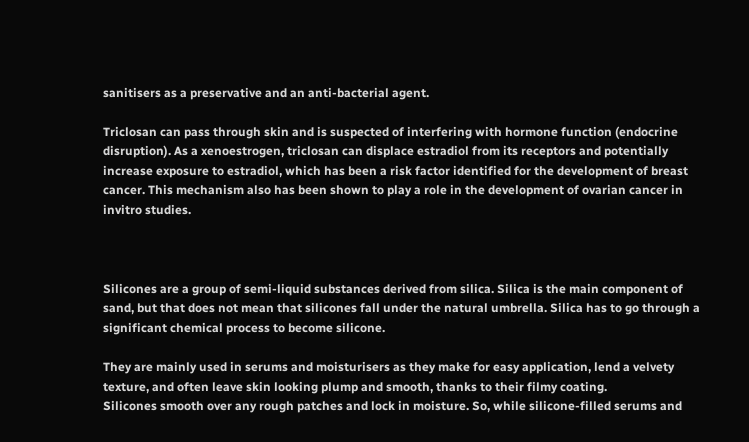sanitisers as a preservative and an anti-bacterial agent.

Triclosan can pass through skin and is suspected of interfering with hormone function (endocrine disruption). As a xenoestrogen, triclosan can displace estradiol from its receptors and potentially increase exposure to estradiol, which has been a risk factor identified for the development of breast cancer. This mechanism also has been shown to play a role in the development of ovarian cancer in invitro studies.



Silicones are a group of semi-liquid substances derived from silica. Silica is the main component of sand, but that does not mean that silicones fall under the natural umbrella. Silica has to go through a significant chemical process to become silicone.

They are mainly used in serums and moisturisers as they make for easy application, lend a velvety texture, and often leave skin looking plump and smooth, thanks to their filmy coating.
Silicones smooth over any rough patches and lock in moisture. So, while silicone-filled serums and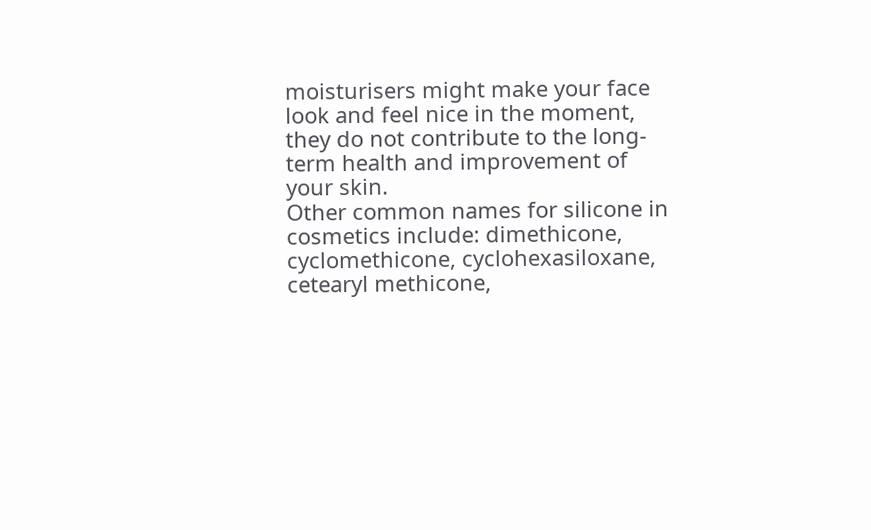moisturisers might make your face look and feel nice in the moment, they do not contribute to the long-term health and improvement of your skin.
Other common names for silicone in cosmetics include: dimethicone, cyclomethicone, cyclohexasiloxane, cetearyl methicone,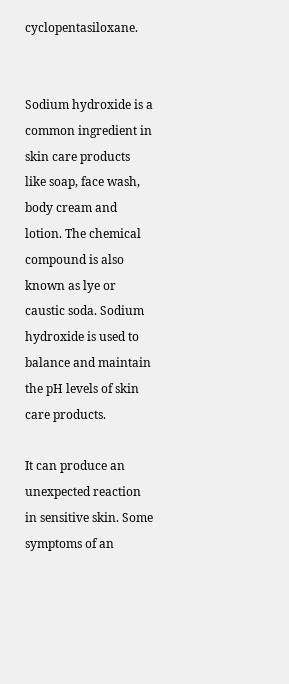cyclopentasiloxane.


Sodium hydroxide is a common ingredient in skin care products like soap, face wash, body cream and lotion. The chemical compound is also known as lye or caustic soda. Sodium hydroxide is used to balance and maintain the pH levels of skin care products.

It can produce an unexpected reaction in sensitive skin. Some symptoms of an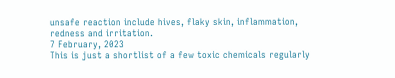unsafe reaction include hives, flaky skin, inflammation, redness and irritation.
7 February, 2023
This is just a shortlist of a few toxic chemicals regularly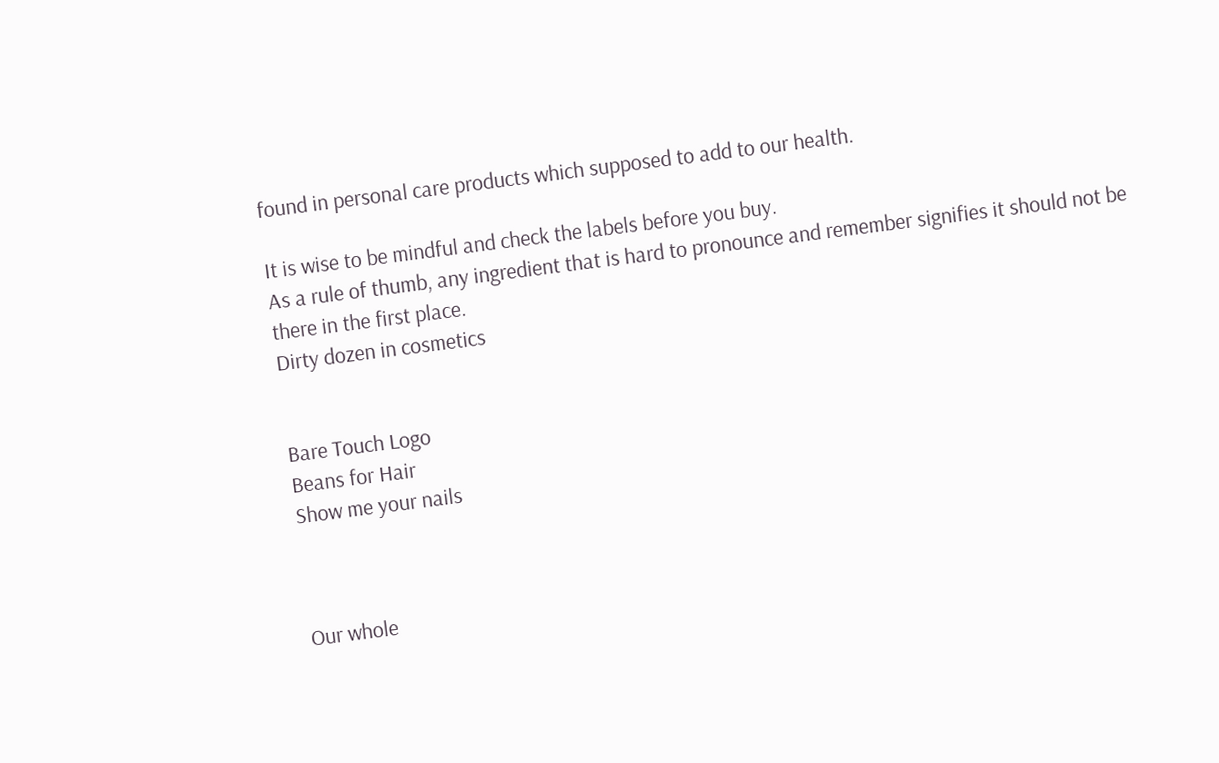found in personal care products which supposed to add to our health.

It is wise to be mindful and check the labels before you buy.
As a rule of thumb, any ingredient that is hard to pronounce and remember signifies it should not be there in the first place.
Dirty dozen in cosmetics


Bare Touch Logo
Beans for Hair
Show me your nails



Our whole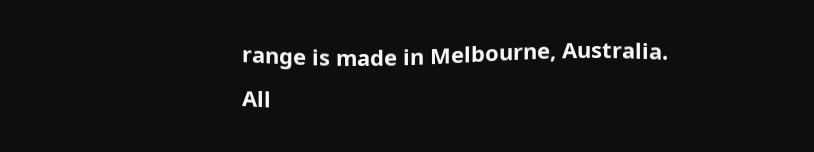range is made in Melbourne, Australia.
All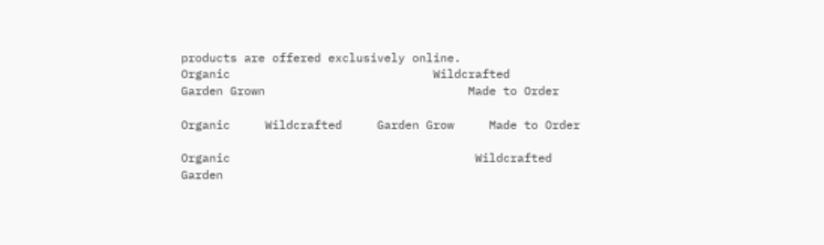products are offered exclusively online.
Organic                             Wildcrafted                               Garden Grown                             Made to Order

Organic     Wildcrafted     Garden Grow     Made to Order

Organic                                   Wildcrafted                                   Garden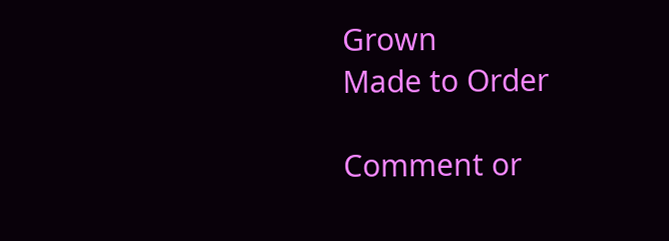Grown                                  Made to Order

Comment or